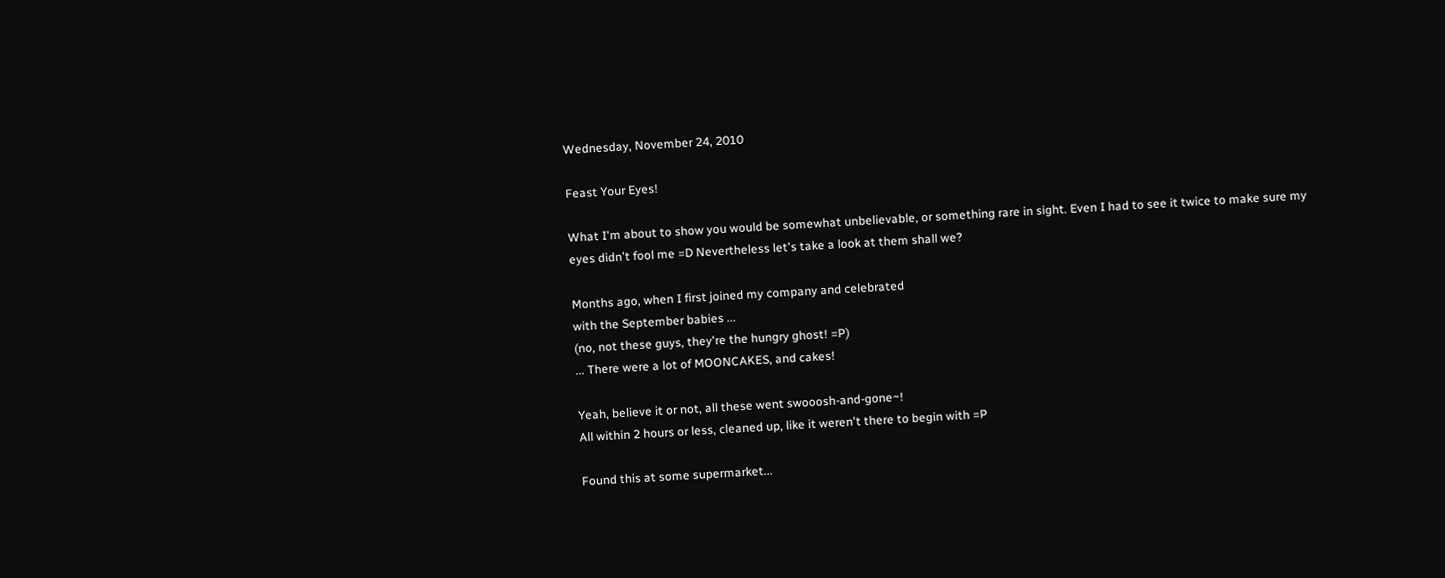Wednesday, November 24, 2010

Feast Your Eyes!

What I'm about to show you would be somewhat unbelievable, or something rare in sight. Even I had to see it twice to make sure my eyes didn't fool me =D Nevertheless let's take a look at them shall we?

Months ago, when I first joined my company and celebrated
with the September babies ...
(no, not these guys, they're the hungry ghost! =P)
... There were a lot of MOONCAKES, and cakes!

Yeah, believe it or not, all these went swooosh-and-gone~!
All within 2 hours or less, cleaned up, like it weren't there to begin with =P

Found this at some supermarket...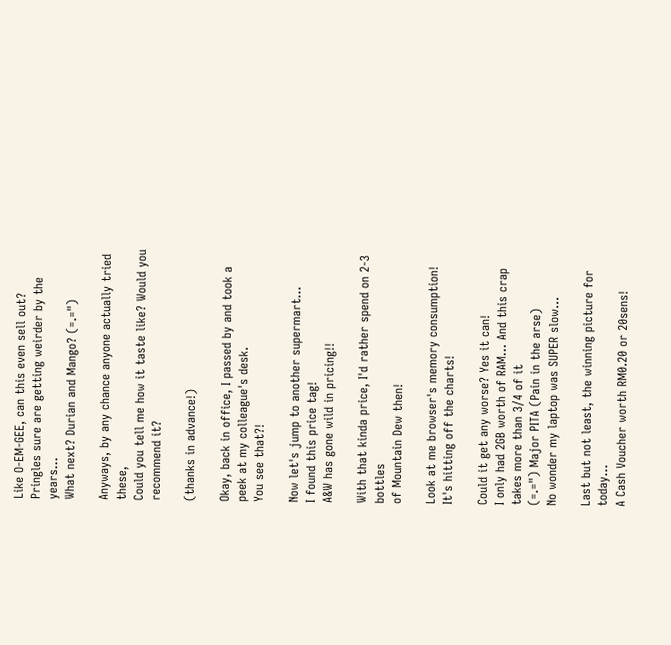Like O-EM-GEE, can this even sell out?
Pringles sure are getting weirder by the years...
What next? Durian and Mango? (=.=")

Anyways, by any chance anyone actually tried these,
Could you tell me how it taste like? Would you recommend it?

(thanks in advance!)

Okay, back in office, I passed by and took a peek at my colleague's desk.
You see that?!

Now let's jump to another supermart...
I found this price tag!
A&W has gone wild in pricing!!

With that kinda price, I'd rather spend on 2-3 bottles
of Mountain Dew then!

Look at me browser's memory consumption!
It's hitting off the charts!

Could it get any worse? Yes it can!
I only had 2GB worth of RAM... And this crap takes more than 3/4 of it
(=.=") Major PITA (Pain in the arse)
No wonder my laptop was SUPER slow...

Last but not least, the winning picture for today...
A Cash Voucher worth RM0.20 or 20sens!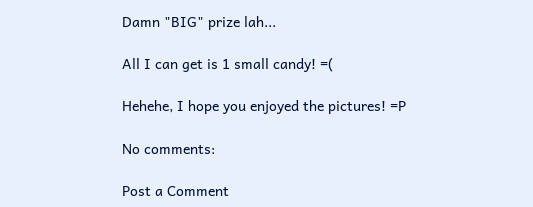Damn "BIG" prize lah...

All I can get is 1 small candy! =(

Hehehe, I hope you enjoyed the pictures! =P

No comments:

Post a Comment